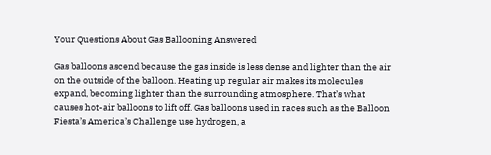Your Questions About Gas Ballooning Answered

Gas balloons ascend because the gas inside is less dense and lighter than the air on the outside of the balloon. Heating up regular air makes its molecules expand, becoming lighter than the surrounding atmosphere. That’s what causes hot-air balloons to lift off. Gas balloons used in races such as the Balloon Fiesta’s America’s Challenge use hydrogen, a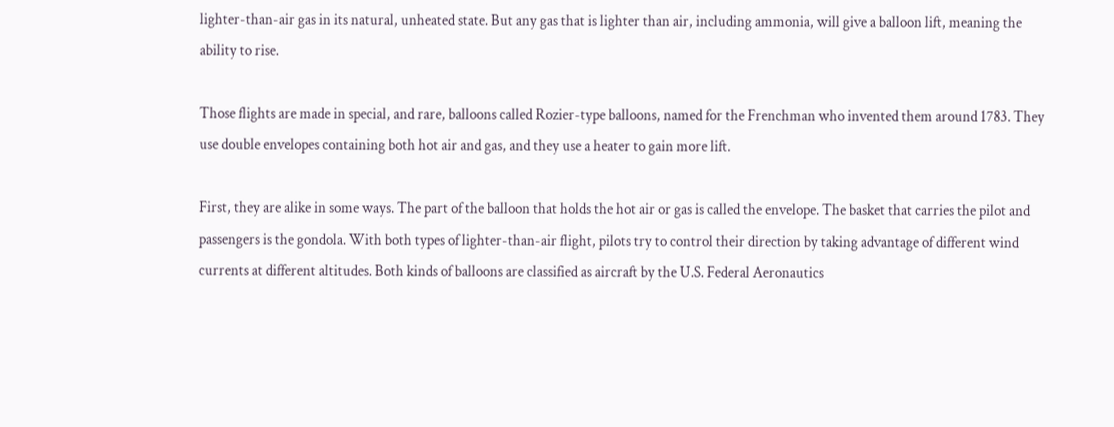lighter-than-air gas in its natural, unheated state. But any gas that is lighter than air, including ammonia, will give a balloon lift, meaning the ability to rise.

Those flights are made in special, and rare, balloons called Rozier-type balloons, named for the Frenchman who invented them around 1783. They use double envelopes containing both hot air and gas, and they use a heater to gain more lift.

First, they are alike in some ways. The part of the balloon that holds the hot air or gas is called the envelope. The basket that carries the pilot and passengers is the gondola. With both types of lighter-than-air flight, pilots try to control their direction by taking advantage of different wind currents at different altitudes. Both kinds of balloons are classified as aircraft by the U.S. Federal Aeronautics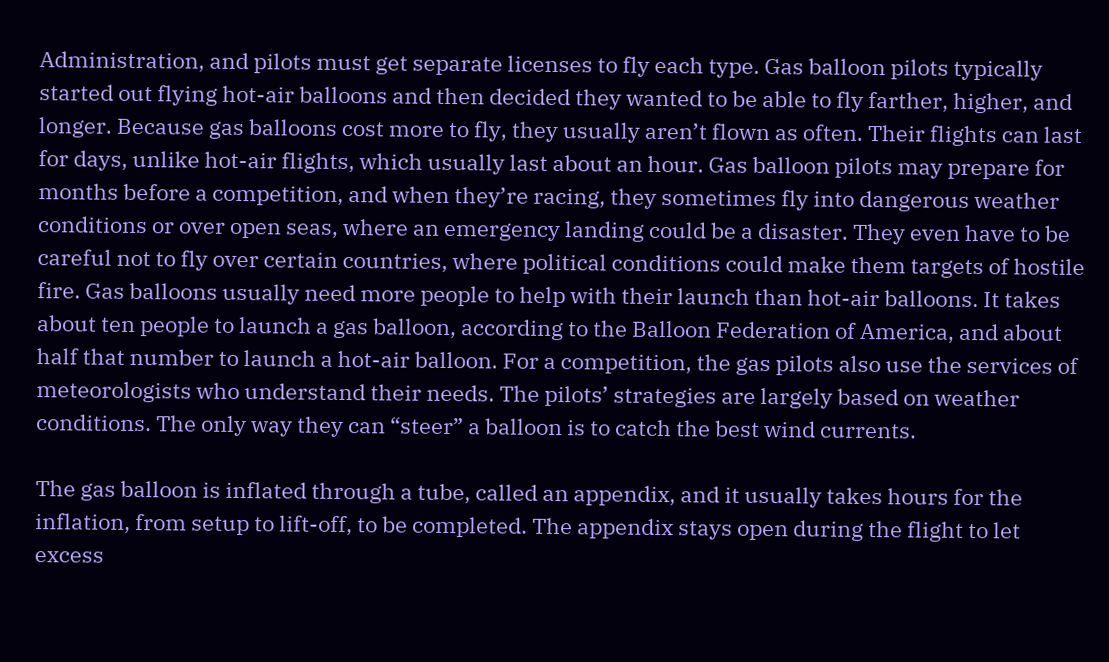Administration, and pilots must get separate licenses to fly each type. Gas balloon pilots typically started out flying hot-air balloons and then decided they wanted to be able to fly farther, higher, and longer. Because gas balloons cost more to fly, they usually aren’t flown as often. Their flights can last for days, unlike hot-air flights, which usually last about an hour. Gas balloon pilots may prepare for months before a competition, and when they’re racing, they sometimes fly into dangerous weather conditions or over open seas, where an emergency landing could be a disaster. They even have to be careful not to fly over certain countries, where political conditions could make them targets of hostile fire. Gas balloons usually need more people to help with their launch than hot-air balloons. It takes about ten people to launch a gas balloon, according to the Balloon Federation of America, and about half that number to launch a hot-air balloon. For a competition, the gas pilots also use the services of meteorologists who understand their needs. The pilots’ strategies are largely based on weather conditions. The only way they can “steer” a balloon is to catch the best wind currents.

The gas balloon is inflated through a tube, called an appendix, and it usually takes hours for the inflation, from setup to lift-off, to be completed. The appendix stays open during the flight to let excess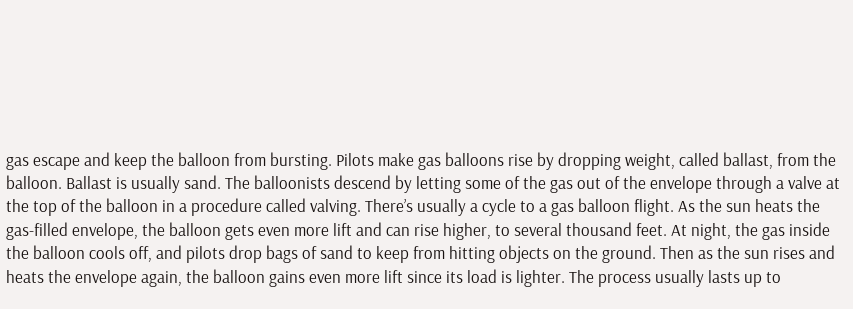gas escape and keep the balloon from bursting. Pilots make gas balloons rise by dropping weight, called ballast, from the balloon. Ballast is usually sand. The balloonists descend by letting some of the gas out of the envelope through a valve at the top of the balloon in a procedure called valving. There’s usually a cycle to a gas balloon flight. As the sun heats the gas-filled envelope, the balloon gets even more lift and can rise higher, to several thousand feet. At night, the gas inside the balloon cools off, and pilots drop bags of sand to keep from hitting objects on the ground. Then as the sun rises and heats the envelope again, the balloon gains even more lift since its load is lighter. The process usually lasts up to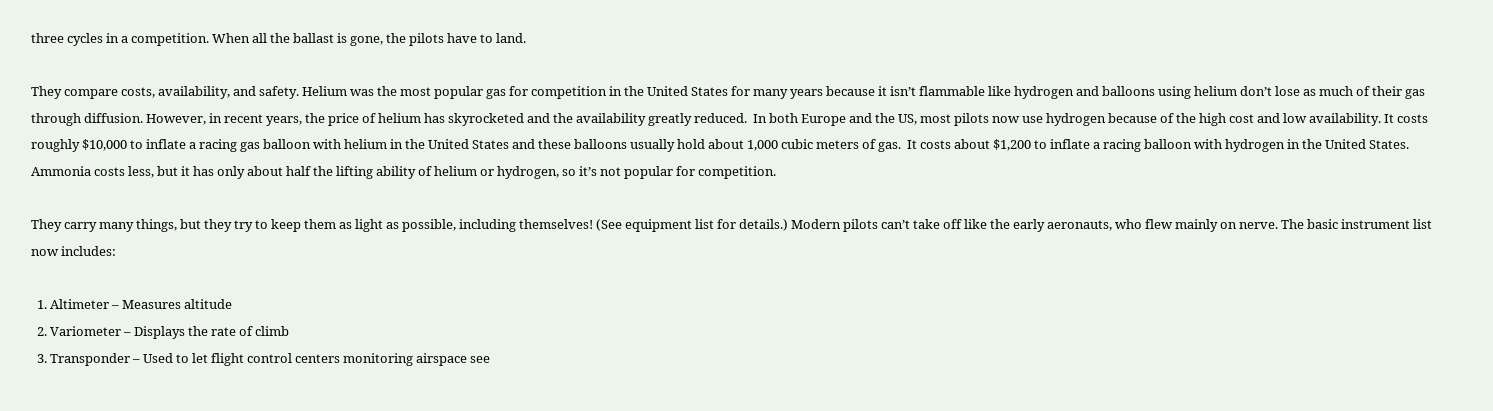three cycles in a competition. When all the ballast is gone, the pilots have to land.

They compare costs, availability, and safety. Helium was the most popular gas for competition in the United States for many years because it isn’t flammable like hydrogen and balloons using helium don’t lose as much of their gas through diffusion. However, in recent years, the price of helium has skyrocketed and the availability greatly reduced.  In both Europe and the US, most pilots now use hydrogen because of the high cost and low availability. It costs roughly $10,000 to inflate a racing gas balloon with helium in the United States and these balloons usually hold about 1,000 cubic meters of gas.  It costs about $1,200 to inflate a racing balloon with hydrogen in the United States.  Ammonia costs less, but it has only about half the lifting ability of helium or hydrogen, so it’s not popular for competition.

They carry many things, but they try to keep them as light as possible, including themselves! (See equipment list for details.) Modern pilots can’t take off like the early aeronauts, who flew mainly on nerve. The basic instrument list now includes:

  1. Altimeter – Measures altitude
  2. Variometer – Displays the rate of climb
  3. Transponder – Used to let flight control centers monitoring airspace see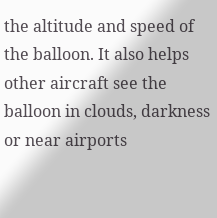the altitude and speed of the balloon. It also helps other aircraft see the balloon in clouds, darkness or near airports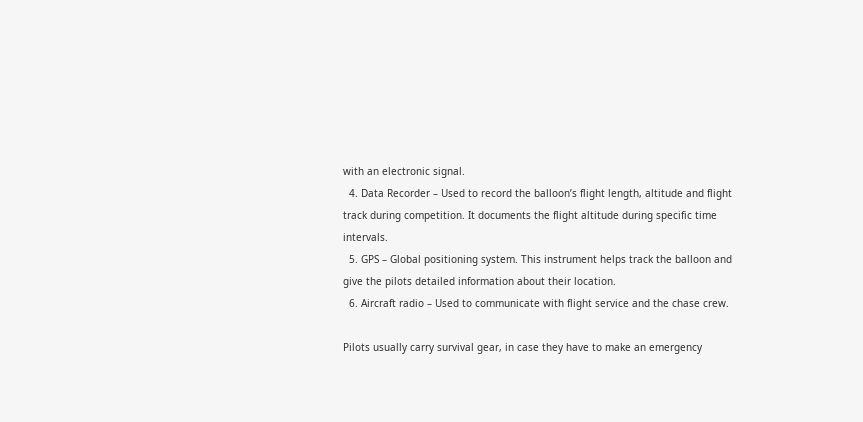with an electronic signal.
  4. Data Recorder – Used to record the balloon’s flight length, altitude and flight track during competition. It documents the flight altitude during specific time intervals.
  5. GPS – Global positioning system. This instrument helps track the balloon and give the pilots detailed information about their location.
  6. Aircraft radio – Used to communicate with flight service and the chase crew.

Pilots usually carry survival gear, in case they have to make an emergency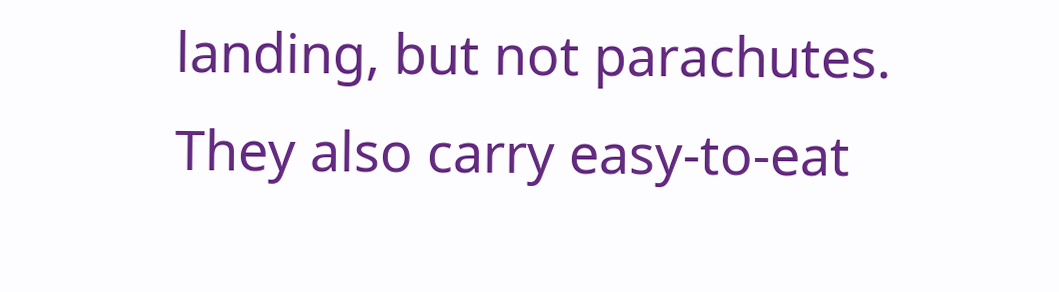landing, but not parachutes. They also carry easy-to-eat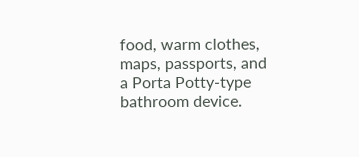food, warm clothes, maps, passports, and a Porta Potty-type bathroom device.